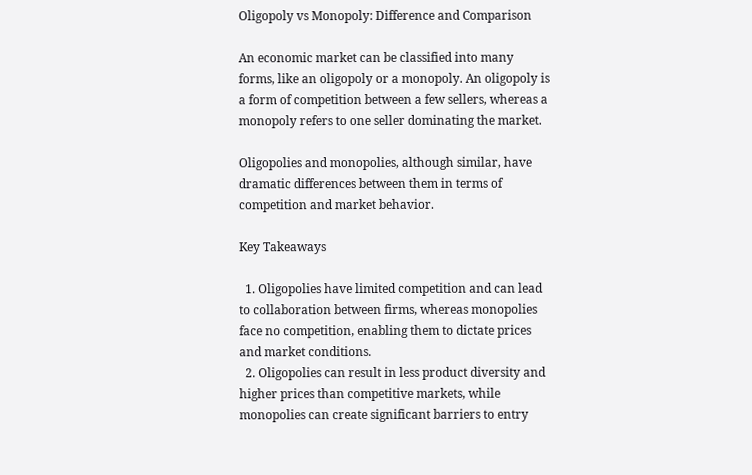Oligopoly vs Monopoly: Difference and Comparison

An economic market can be classified into many forms, like an oligopoly or a monopoly. An oligopoly is a form of competition between a few sellers, whereas a monopoly refers to one seller dominating the market.

Oligopolies and monopolies, although similar, have dramatic differences between them in terms of competition and market behavior.

Key Takeaways

  1. Oligopolies have limited competition and can lead to collaboration between firms, whereas monopolies face no competition, enabling them to dictate prices and market conditions.
  2. Oligopolies can result in less product diversity and higher prices than competitive markets, while monopolies can create significant barriers to entry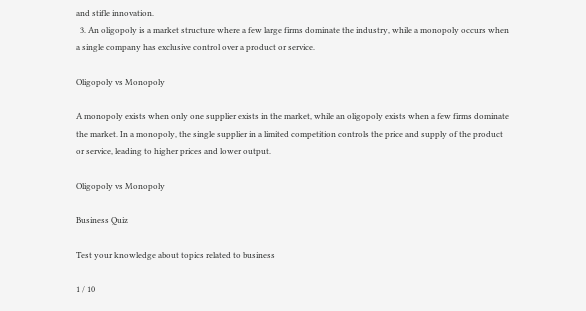and stifle innovation.
  3. An oligopoly is a market structure where a few large firms dominate the industry, while a monopoly occurs when a single company has exclusive control over a product or service.

Oligopoly vs Monopoly

A monopoly exists when only one supplier exists in the market, while an oligopoly exists when a few firms dominate the market. In a monopoly, the single supplier in a limited competition controls the price and supply of the product or service, leading to higher prices and lower output.

Oligopoly vs Monopoly

Business Quiz

Test your knowledge about topics related to business

1 / 10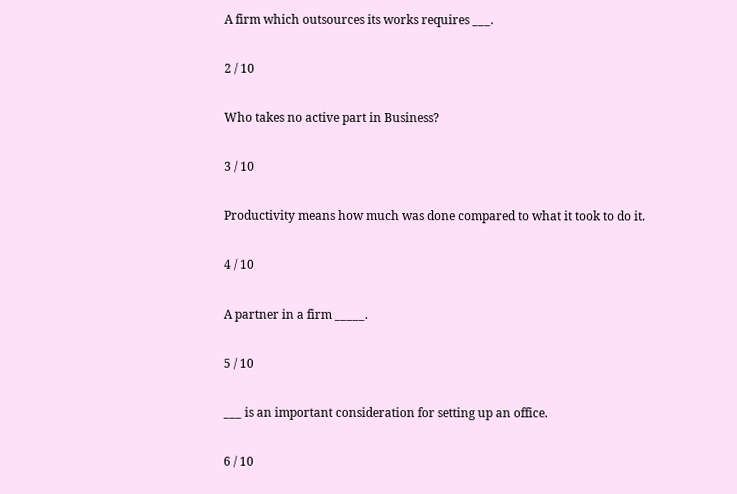A firm which outsources its works requires ___.

2 / 10

Who takes no active part in Business?

3 / 10

Productivity means how much was done compared to what it took to do it.

4 / 10

A partner in a firm _____.

5 / 10

___ is an important consideration for setting up an office.

6 / 10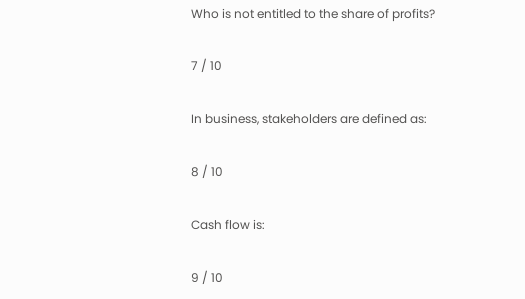Who is not entitled to the share of profits?

7 / 10

In business, stakeholders are defined as:

8 / 10

Cash flow is:

9 / 10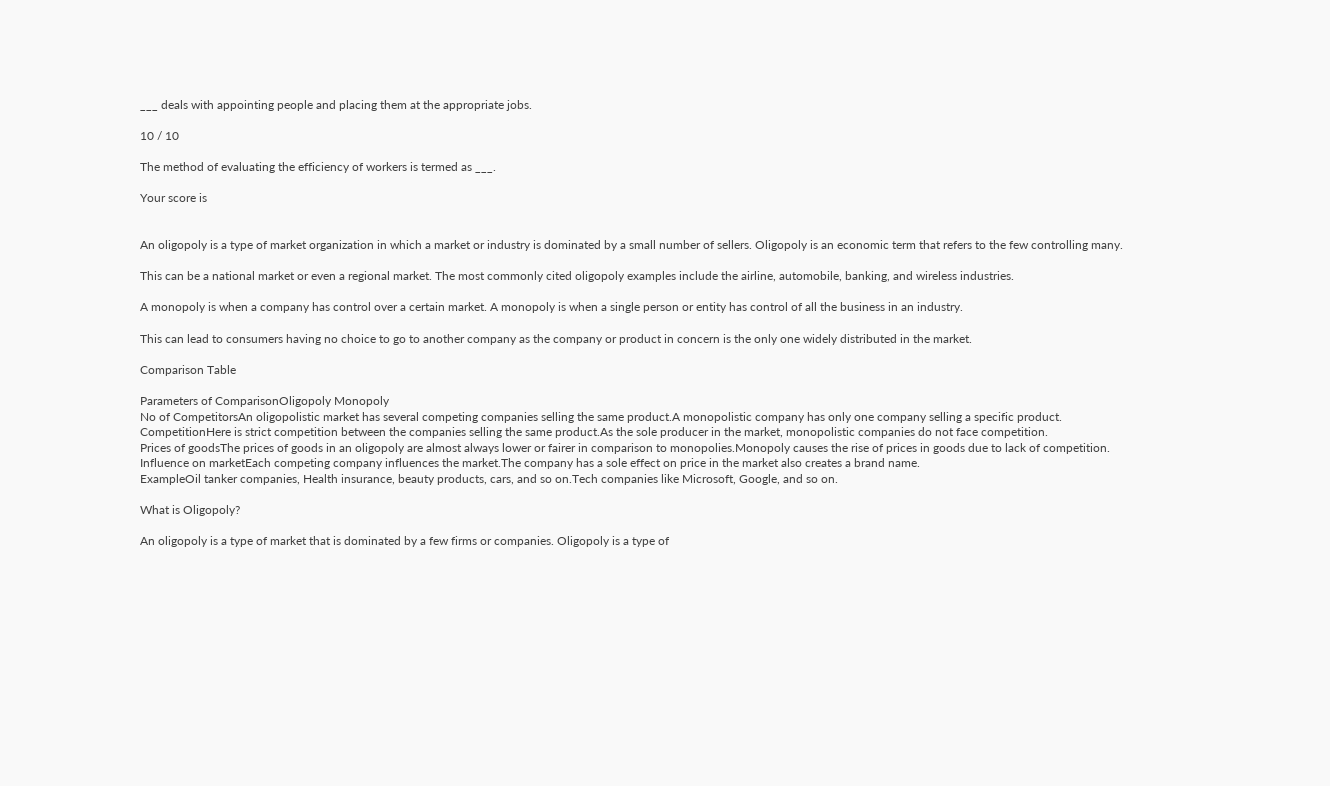___ deals with appointing people and placing them at the appropriate jobs.

10 / 10

The method of evaluating the efficiency of workers is termed as ___.

Your score is


An oligopoly is a type of market organization in which a market or industry is dominated by a small number of sellers. Oligopoly is an economic term that refers to the few controlling many.

This can be a national market or even a regional market. The most commonly cited oligopoly examples include the airline, automobile, banking, and wireless industries.

A monopoly is when a company has control over a certain market. A monopoly is when a single person or entity has control of all the business in an industry.

This can lead to consumers having no choice to go to another company as the company or product in concern is the only one widely distributed in the market.

Comparison Table

Parameters of ComparisonOligopoly Monopoly
No of CompetitorsAn oligopolistic market has several competing companies selling the same product.A monopolistic company has only one company selling a specific product.
CompetitionHere is strict competition between the companies selling the same product.As the sole producer in the market, monopolistic companies do not face competition.
Prices of goodsThe prices of goods in an oligopoly are almost always lower or fairer in comparison to monopolies.Monopoly causes the rise of prices in goods due to lack of competition.
Influence on marketEach competing company influences the market.The company has a sole effect on price in the market also creates a brand name.
ExampleOil tanker companies, Health insurance, beauty products, cars, and so on.Tech companies like Microsoft, Google, and so on.

What is Oligopoly?

An oligopoly is a type of market that is dominated by a few firms or companies. Oligopoly is a type of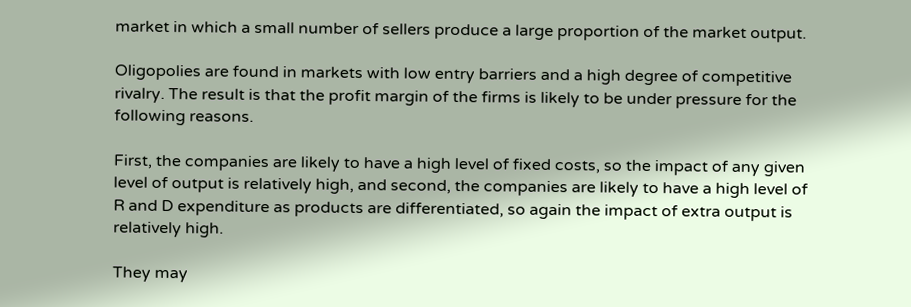market in which a small number of sellers produce a large proportion of the market output.

Oligopolies are found in markets with low entry barriers and a high degree of competitive rivalry. The result is that the profit margin of the firms is likely to be under pressure for the following reasons.

First, the companies are likely to have a high level of fixed costs, so the impact of any given level of output is relatively high, and second, the companies are likely to have a high level of R and D expenditure as products are differentiated, so again the impact of extra output is relatively high.

They may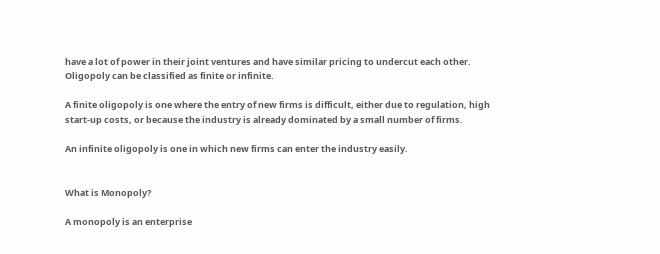have a lot of power in their joint ventures and have similar pricing to undercut each other. Oligopoly can be classified as finite or infinite.

A finite oligopoly is one where the entry of new firms is difficult, either due to regulation, high start-up costs, or because the industry is already dominated by a small number of firms.

An infinite oligopoly is one in which new firms can enter the industry easily.


What is Monopoly?

A monopoly is an enterprise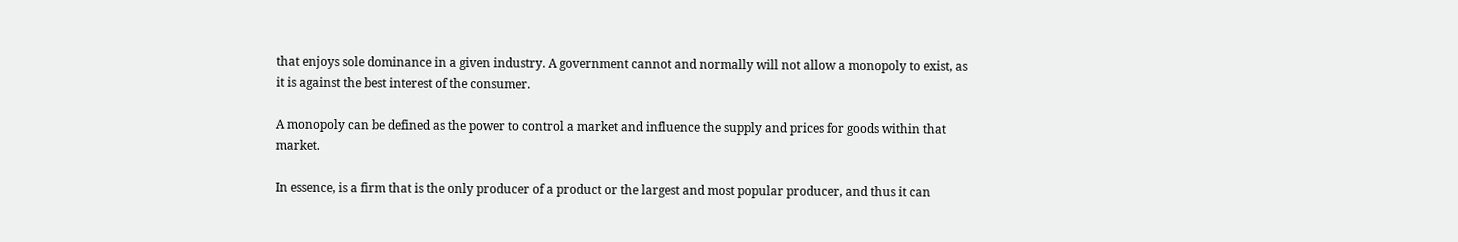that enjoys sole dominance in a given industry. A government cannot and normally will not allow a monopoly to exist, as it is against the best interest of the consumer.

A monopoly can be defined as the power to control a market and influence the supply and prices for goods within that market.

In essence, is a firm that is the only producer of a product or the largest and most popular producer, and thus it can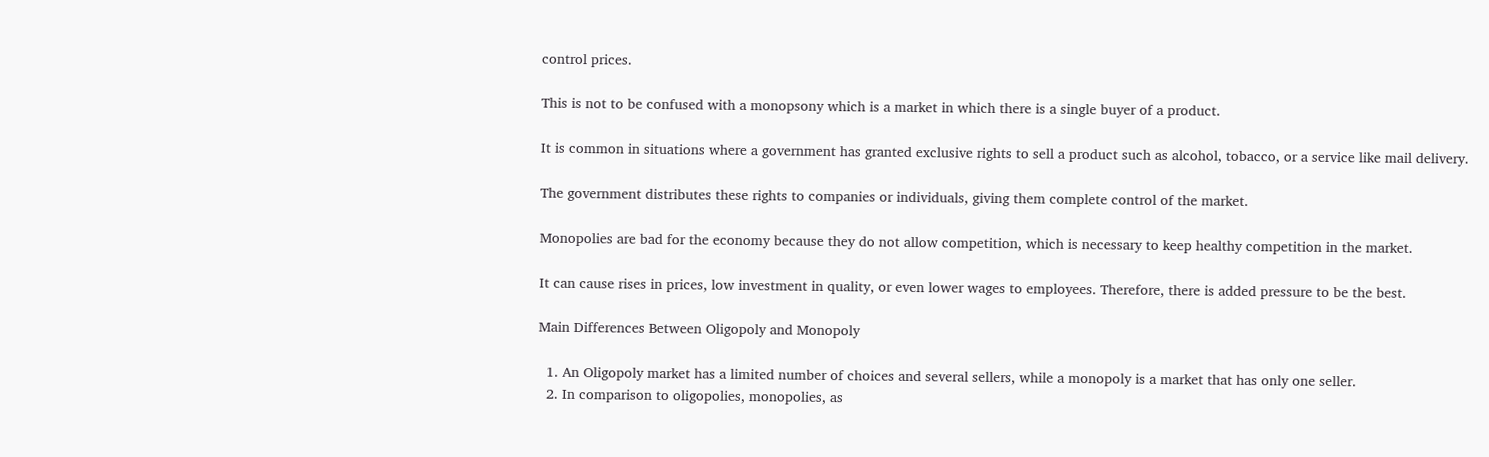control prices.

This is not to be confused with a monopsony which is a market in which there is a single buyer of a product.

It is common in situations where a government has granted exclusive rights to sell a product such as alcohol, tobacco, or a service like mail delivery.

The government distributes these rights to companies or individuals, giving them complete control of the market.

Monopolies are bad for the economy because they do not allow competition, which is necessary to keep healthy competition in the market.

It can cause rises in prices, low investment in quality, or even lower wages to employees. Therefore, there is added pressure to be the best.

Main Differences Between Oligopoly and Monopoly

  1. An Oligopoly market has a limited number of choices and several sellers, while a monopoly is a market that has only one seller.
  2. In comparison to oligopolies, monopolies, as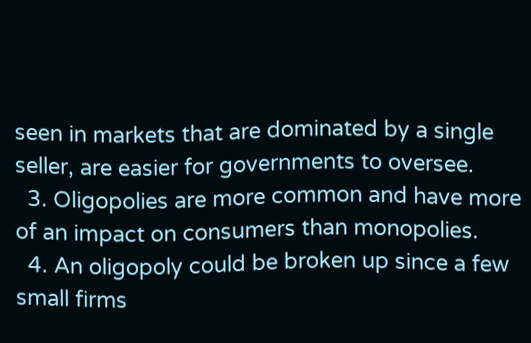seen in markets that are dominated by a single seller, are easier for governments to oversee.
  3. Oligopolies are more common and have more of an impact on consumers than monopolies.
  4. An oligopoly could be broken up since a few small firms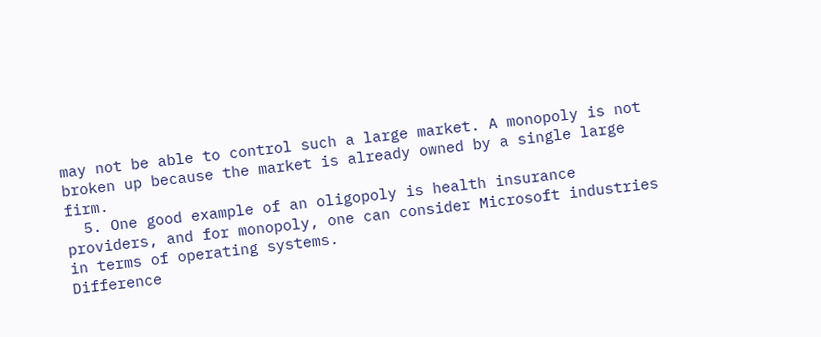may not be able to control such a large market. A monopoly is not broken up because the market is already owned by a single large firm.
  5. One good example of an oligopoly is health insurance providers, and for monopoly, one can consider Microsoft industries in terms of operating systems.
Difference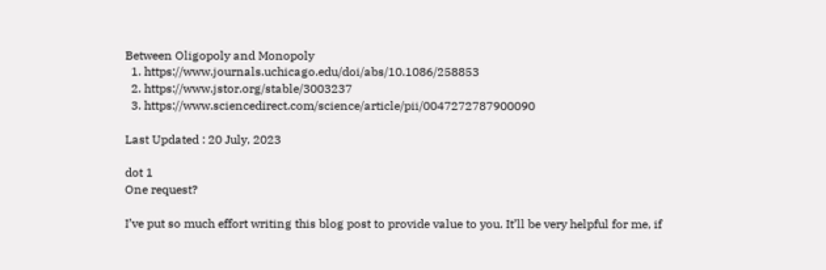Between Oligopoly and Monopoly
  1. https://www.journals.uchicago.edu/doi/abs/10.1086/258853
  2. https://www.jstor.org/stable/3003237
  3. https://www.sciencedirect.com/science/article/pii/0047272787900090

Last Updated : 20 July, 2023

dot 1
One request?

I’ve put so much effort writing this blog post to provide value to you. It’ll be very helpful for me, if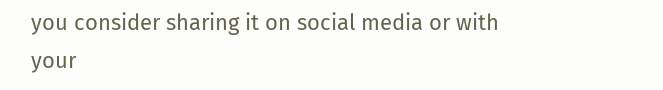you consider sharing it on social media or with your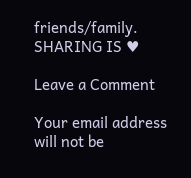friends/family. SHARING IS ♥

Leave a Comment

Your email address will not be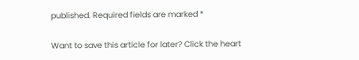published. Required fields are marked *

Want to save this article for later? Click the heart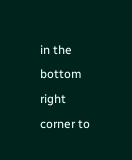in the bottom right corner to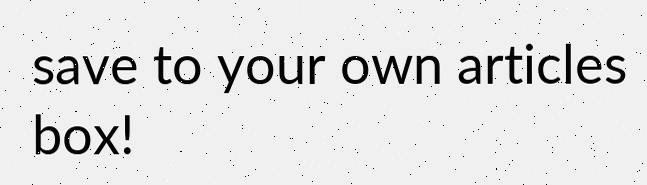save to your own articles box!